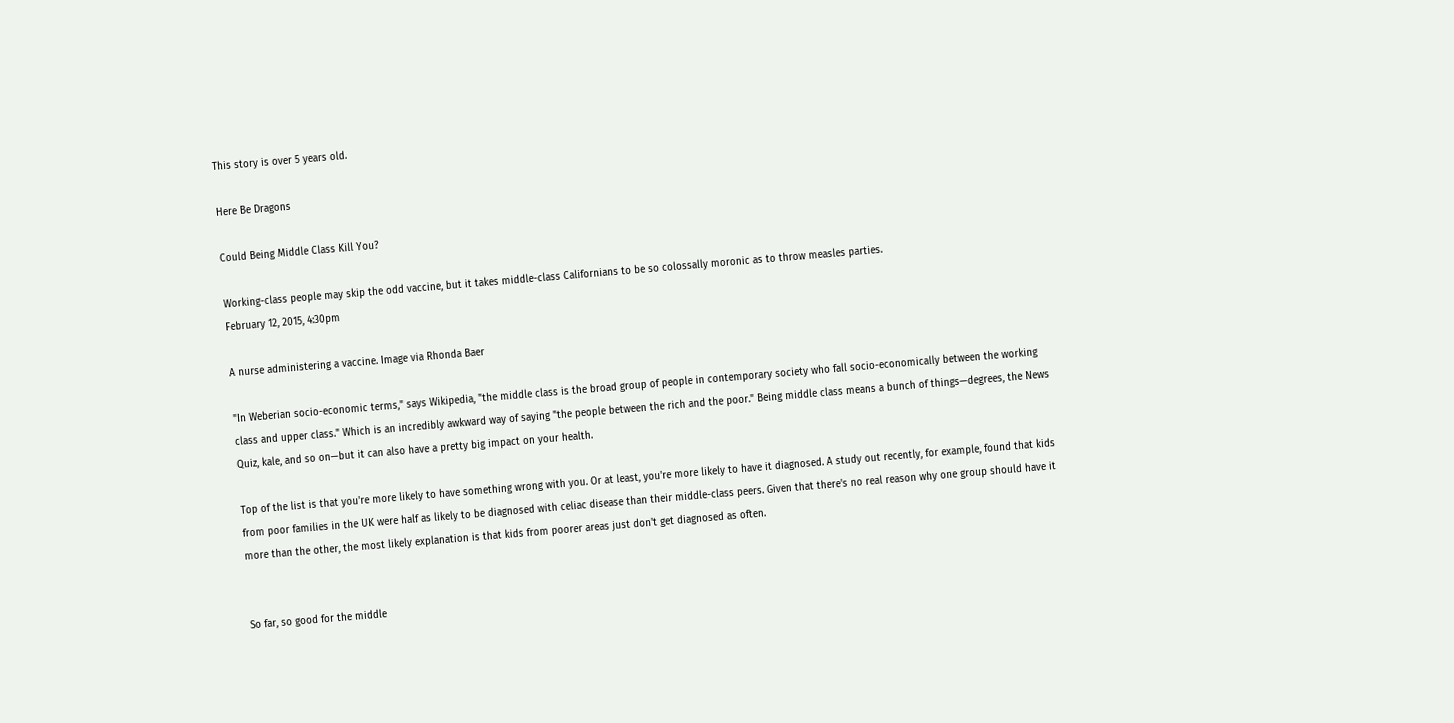This story is over 5 years old.

Here Be Dragons

Could Being Middle Class Kill You?

Working-class people may skip the odd vaccine, but it takes middle-class Californians to be so colossally moronic as to throw measles parties.
February 12, 2015, 4:30pm

A nurse administering a vaccine. Image via Rhonda Baer

"In Weberian socio-economic terms," says Wikipedia, "the middle class is the broad group of people in contemporary society who fall socio-economically between the working class and upper class." Which is an incredibly awkward way of saying "the people between the rich and the poor." Being middle class means a bunch of things—degrees, the News Quiz, kale, and so on—but it can also have a pretty big impact on your health.

Top of the list is that you're more likely to have something wrong with you. Or at least, you're more likely to have it diagnosed. A study out recently, for example, found that kids from poor families in the UK were half as likely to be diagnosed with celiac disease than their middle-class peers. Given that there's no real reason why one group should have it more than the other, the most likely explanation is that kids from poorer areas just don't get diagnosed as often.


So far, so good for the middle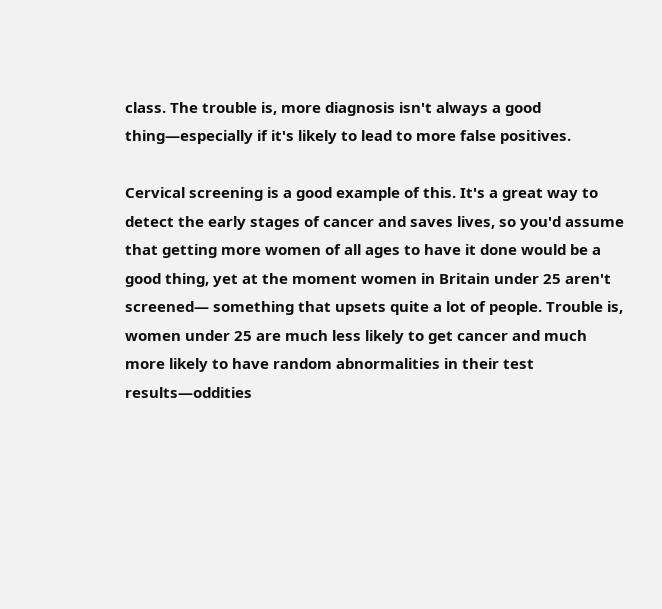class. The trouble is, more diagnosis isn't always a good thing—especially if it's likely to lead to more false positives.

Cervical screening is a good example of this. It's a great way to detect the early stages of cancer and saves lives, so you'd assume that getting more women of all ages to have it done would be a good thing, yet at the moment women in Britain under 25 aren't screened— something that upsets quite a lot of people. Trouble is, women under 25 are much less likely to get cancer and much more likely to have random abnormalities in their test results—oddities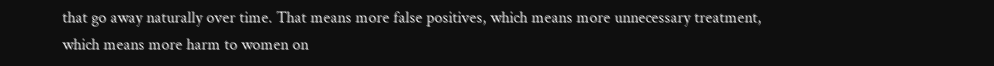that go away naturally over time. That means more false positives, which means more unnecessary treatment, which means more harm to women on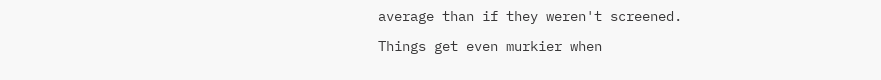average than if they weren't screened.

Things get even murkier when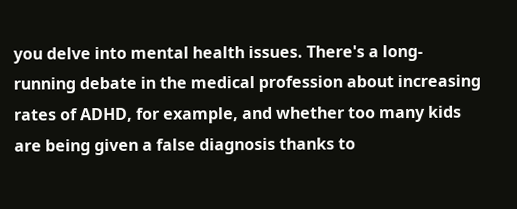you delve into mental health issues. There's a long-running debate in the medical profession about increasing rates of ADHD, for example, and whether too many kids are being given a false diagnosis thanks to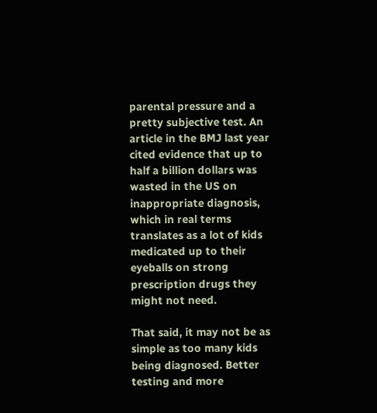parental pressure and a pretty subjective test. An article in the BMJ last year cited evidence that up to half a billion dollars was wasted in the US on inappropriate diagnosis, which in real terms translates as a lot of kids medicated up to their eyeballs on strong prescription drugs they might not need.

That said, it may not be as simple as too many kids being diagnosed. Better testing and more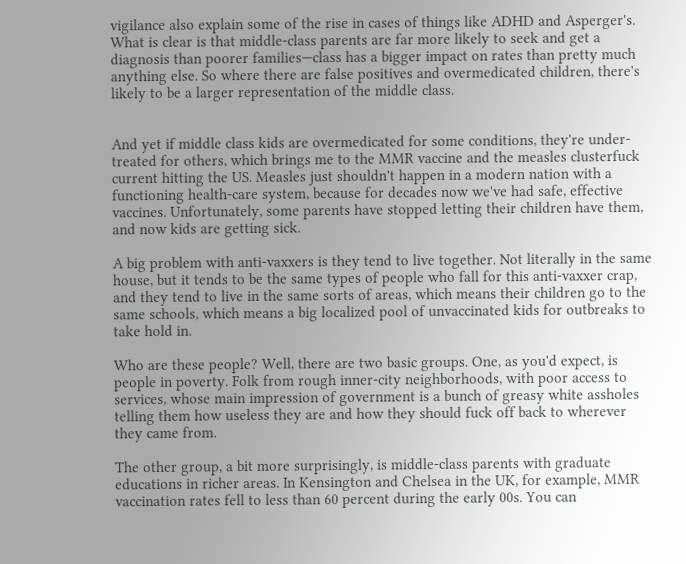vigilance also explain some of the rise in cases of things like ADHD and Asperger's. What is clear is that middle-class parents are far more likely to seek and get a diagnosis than poorer families—class has a bigger impact on rates than pretty much anything else. So where there are false positives and overmedicated children, there's likely to be a larger representation of the middle class.


And yet if middle class kids are overmedicated for some conditions, they're under-treated for others, which brings me to the MMR vaccine and the measles clusterfuck current hitting the US. Measles just shouldn't happen in a modern nation with a functioning health-care system, because for decades now we've had safe, effective vaccines. Unfortunately, some parents have stopped letting their children have them, and now kids are getting sick.

A big problem with anti-vaxxers is they tend to live together. Not literally in the same house, but it tends to be the same types of people who fall for this anti-vaxxer crap, and they tend to live in the same sorts of areas, which means their children go to the same schools, which means a big localized pool of unvaccinated kids for outbreaks to take hold in.

Who are these people? Well, there are two basic groups. One, as you'd expect, is people in poverty. Folk from rough inner-city neighborhoods, with poor access to services, whose main impression of government is a bunch of greasy white assholes telling them how useless they are and how they should fuck off back to wherever they came from.

The other group, a bit more surprisingly, is middle-class parents with graduate educations in richer areas. In Kensington and Chelsea in the UK, for example, MMR vaccination rates fell to less than 60 percent during the early 00s. You can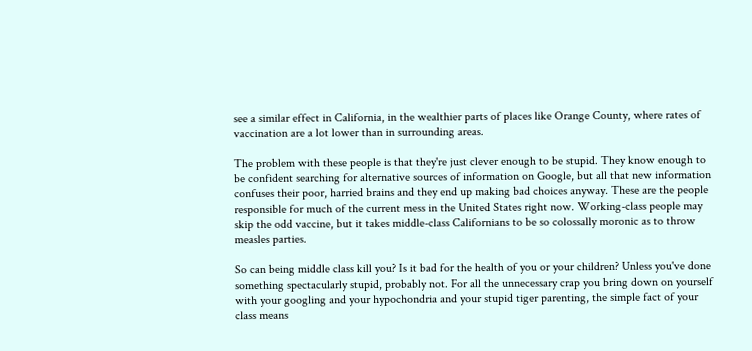see a similar effect in California, in the wealthier parts of places like Orange County, where rates of vaccination are a lot lower than in surrounding areas.

The problem with these people is that they're just clever enough to be stupid. They know enough to be confident searching for alternative sources of information on Google, but all that new information confuses their poor, harried brains and they end up making bad choices anyway. These are the people responsible for much of the current mess in the United States right now. Working-class people may skip the odd vaccine, but it takes middle-class Californians to be so colossally moronic as to throw measles parties.

So can being middle class kill you? Is it bad for the health of you or your children? Unless you've done something spectacularly stupid, probably not. For all the unnecessary crap you bring down on yourself with your googling and your hypochondria and your stupid tiger parenting, the simple fact of your class means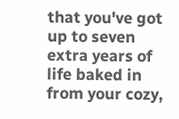that you've got up to seven extra years of life baked in from your cozy,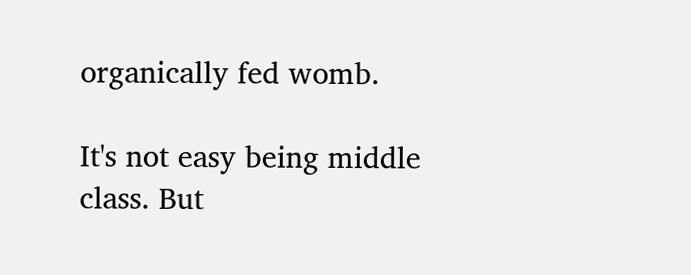organically fed womb.

It's not easy being middle class. But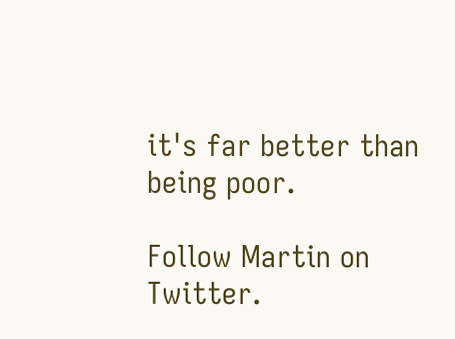it's far better than being poor.

Follow Martin on Twitter.